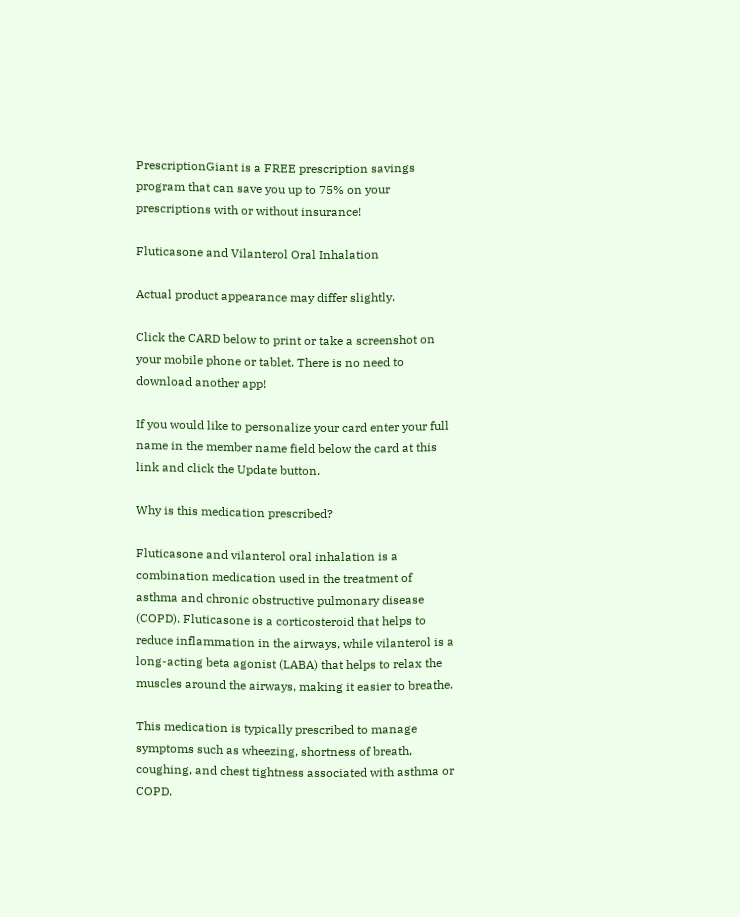PrescriptionGiant is a FREE prescription savings program that can save you up to 75% on your prescriptions with or without insurance!

Fluticasone and Vilanterol Oral Inhalation

Actual product appearance may differ slightly.

Click the CARD below to print or take a screenshot on your mobile phone or tablet. There is no need to download another app!

If you would like to personalize your card enter your full name in the member name field below the card at this link and click the Update button.

Why is this medication prescribed?

Fluticasone and vilanterol oral inhalation is a combination medication used in the treatment of asthma and chronic obstructive pulmonary disease (COPD). Fluticasone is a corticosteroid that helps to reduce inflammation in the airways, while vilanterol is a long-acting beta agonist (LABA) that helps to relax the muscles around the airways, making it easier to breathe.

This medication is typically prescribed to manage symptoms such as wheezing, shortness of breath, coughing, and chest tightness associated with asthma or COPD.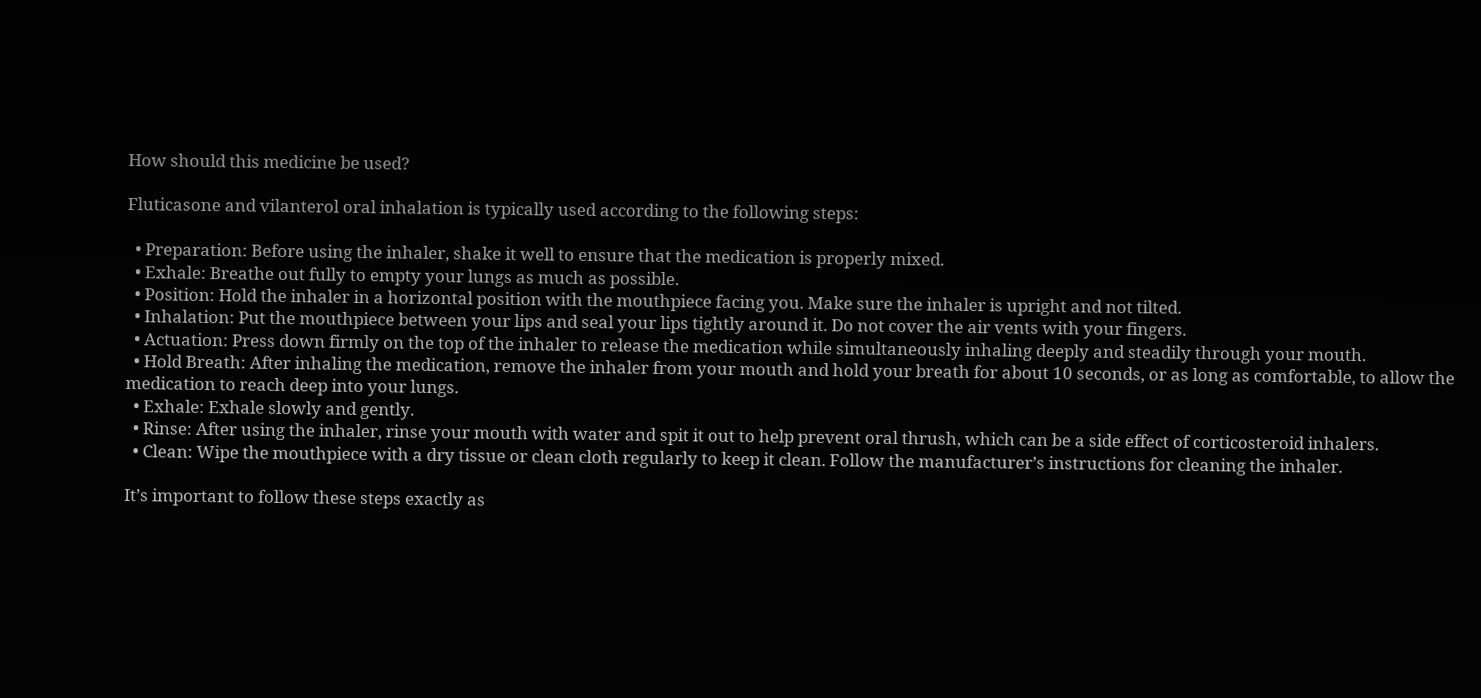How should this medicine be used?

Fluticasone and vilanterol oral inhalation is typically used according to the following steps:

  • Preparation: Before using the inhaler, shake it well to ensure that the medication is properly mixed.
  • Exhale: Breathe out fully to empty your lungs as much as possible.
  • Position: Hold the inhaler in a horizontal position with the mouthpiece facing you. Make sure the inhaler is upright and not tilted.
  • Inhalation: Put the mouthpiece between your lips and seal your lips tightly around it. Do not cover the air vents with your fingers.
  • Actuation: Press down firmly on the top of the inhaler to release the medication while simultaneously inhaling deeply and steadily through your mouth.
  • Hold Breath: After inhaling the medication, remove the inhaler from your mouth and hold your breath for about 10 seconds, or as long as comfortable, to allow the medication to reach deep into your lungs.
  • Exhale: Exhale slowly and gently.
  • Rinse: After using the inhaler, rinse your mouth with water and spit it out to help prevent oral thrush, which can be a side effect of corticosteroid inhalers.
  • Clean: Wipe the mouthpiece with a dry tissue or clean cloth regularly to keep it clean. Follow the manufacturer’s instructions for cleaning the inhaler.

It’s important to follow these steps exactly as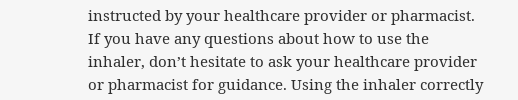instructed by your healthcare provider or pharmacist. If you have any questions about how to use the inhaler, don’t hesitate to ask your healthcare provider or pharmacist for guidance. Using the inhaler correctly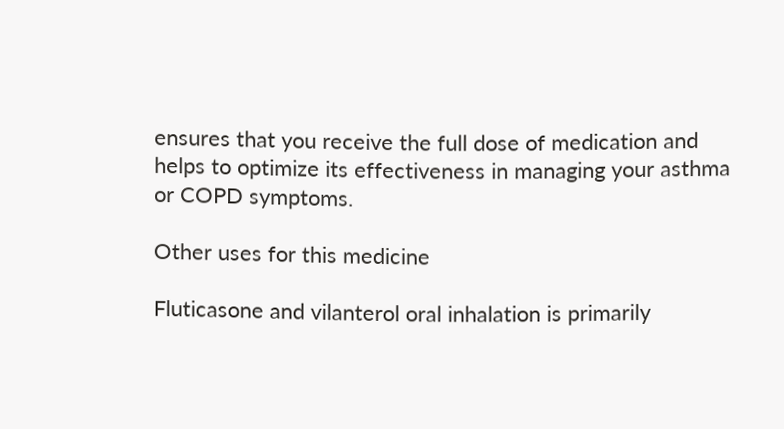ensures that you receive the full dose of medication and helps to optimize its effectiveness in managing your asthma or COPD symptoms.

Other uses for this medicine

Fluticasone and vilanterol oral inhalation is primarily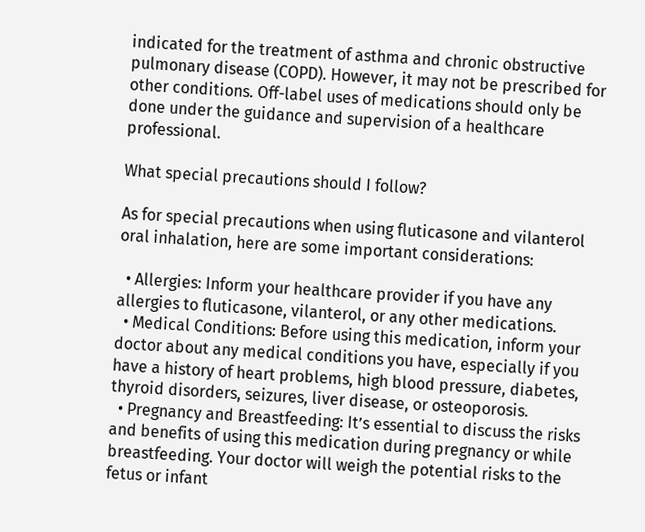indicated for the treatment of asthma and chronic obstructive pulmonary disease (COPD). However, it may not be prescribed for other conditions. Off-label uses of medications should only be done under the guidance and supervision of a healthcare professional.

What special precautions should I follow?

As for special precautions when using fluticasone and vilanterol oral inhalation, here are some important considerations:

  • Allergies: Inform your healthcare provider if you have any allergies to fluticasone, vilanterol, or any other medications.
  • Medical Conditions: Before using this medication, inform your doctor about any medical conditions you have, especially if you have a history of heart problems, high blood pressure, diabetes, thyroid disorders, seizures, liver disease, or osteoporosis.
  • Pregnancy and Breastfeeding: It’s essential to discuss the risks and benefits of using this medication during pregnancy or while breastfeeding. Your doctor will weigh the potential risks to the fetus or infant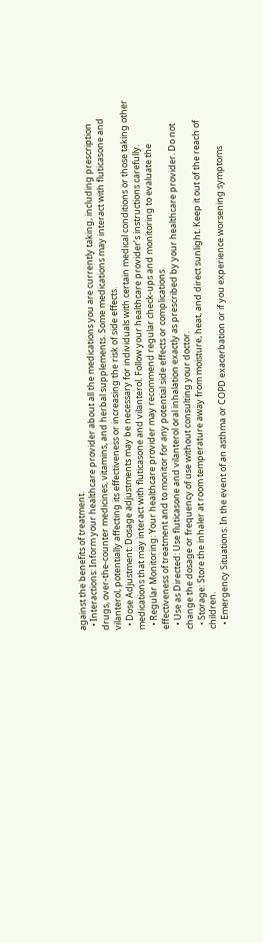against the benefits of treatment.
  • Interactions: Inform your healthcare provider about all the medications you are currently taking, including prescription drugs, over-the-counter medicines, vitamins, and herbal supplements. Some medications may interact with fluticasone and vilanterol, potentially affecting its effectiveness or increasing the risk of side effects.
  • Dose Adjustment: Dosage adjustments may be necessary for individuals with certain medical conditions or those taking other medications that may interact with fluticasone and vilanterol. Follow your healthcare provider’s instructions carefully.
  • Regular Monitoring: Your healthcare provider may recommend regular check-ups and monitoring to evaluate the effectiveness of treatment and to monitor for any potential side effects or complications.
  • Use as Directed: Use fluticasone and vilanterol oral inhalation exactly as prescribed by your healthcare provider. Do not change the dosage or frequency of use without consulting your doctor.
  • Storage: Store the inhaler at room temperature away from moisture, heat, and direct sunlight. Keep it out of the reach of children.
  • Emergency Situations: In the event of an asthma or COPD exacerbation or if you experience worsening symptoms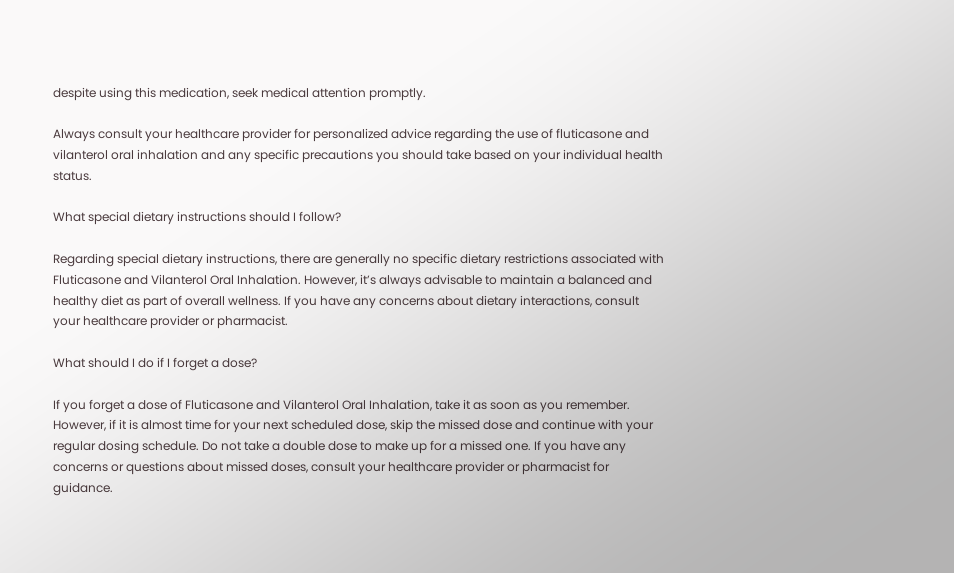despite using this medication, seek medical attention promptly.

Always consult your healthcare provider for personalized advice regarding the use of fluticasone and vilanterol oral inhalation and any specific precautions you should take based on your individual health status.

What special dietary instructions should I follow?

Regarding special dietary instructions, there are generally no specific dietary restrictions associated with Fluticasone and Vilanterol Oral Inhalation. However, it’s always advisable to maintain a balanced and healthy diet as part of overall wellness. If you have any concerns about dietary interactions, consult your healthcare provider or pharmacist.

What should I do if I forget a dose?

If you forget a dose of Fluticasone and Vilanterol Oral Inhalation, take it as soon as you remember. However, if it is almost time for your next scheduled dose, skip the missed dose and continue with your regular dosing schedule. Do not take a double dose to make up for a missed one. If you have any concerns or questions about missed doses, consult your healthcare provider or pharmacist for guidance.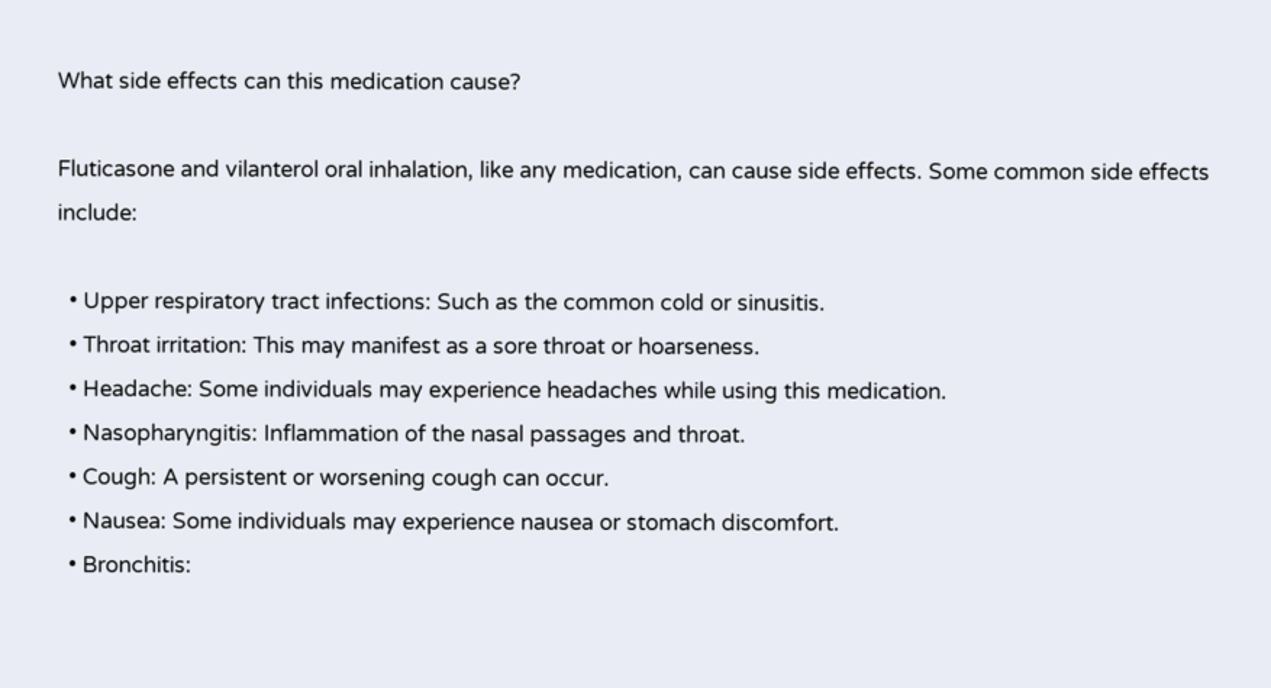What side effects can this medication cause?

Fluticasone and vilanterol oral inhalation, like any medication, can cause side effects. Some common side effects include:

  • Upper respiratory tract infections: Such as the common cold or sinusitis.
  • Throat irritation: This may manifest as a sore throat or hoarseness.
  • Headache: Some individuals may experience headaches while using this medication.
  • Nasopharyngitis: Inflammation of the nasal passages and throat.
  • Cough: A persistent or worsening cough can occur.
  • Nausea: Some individuals may experience nausea or stomach discomfort.
  • Bronchitis: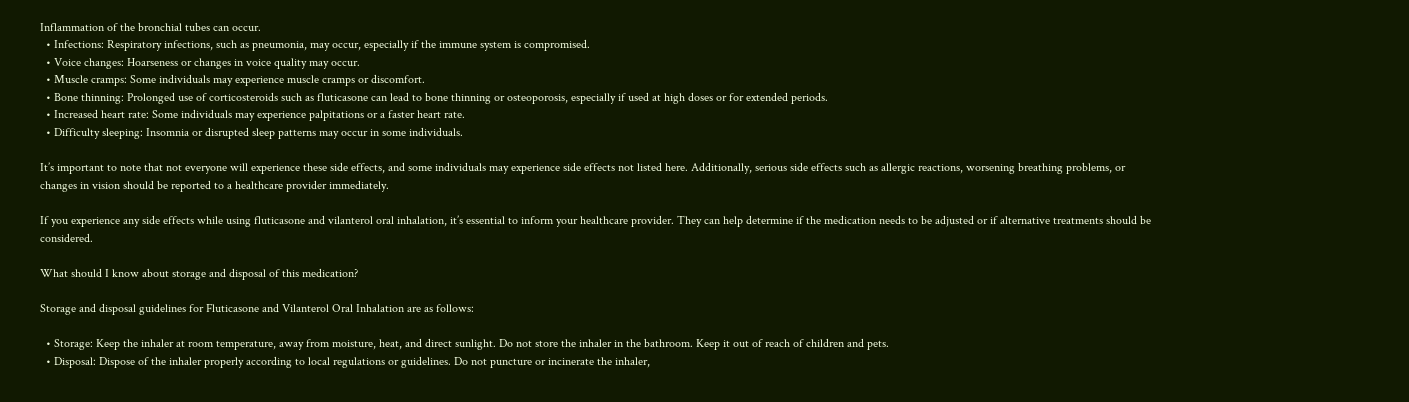Inflammation of the bronchial tubes can occur.
  • Infections: Respiratory infections, such as pneumonia, may occur, especially if the immune system is compromised.
  • Voice changes: Hoarseness or changes in voice quality may occur.
  • Muscle cramps: Some individuals may experience muscle cramps or discomfort.
  • Bone thinning: Prolonged use of corticosteroids such as fluticasone can lead to bone thinning or osteoporosis, especially if used at high doses or for extended periods.
  • Increased heart rate: Some individuals may experience palpitations or a faster heart rate.
  • Difficulty sleeping: Insomnia or disrupted sleep patterns may occur in some individuals.

It’s important to note that not everyone will experience these side effects, and some individuals may experience side effects not listed here. Additionally, serious side effects such as allergic reactions, worsening breathing problems, or changes in vision should be reported to a healthcare provider immediately.

If you experience any side effects while using fluticasone and vilanterol oral inhalation, it’s essential to inform your healthcare provider. They can help determine if the medication needs to be adjusted or if alternative treatments should be considered.

What should I know about storage and disposal of this medication?

Storage and disposal guidelines for Fluticasone and Vilanterol Oral Inhalation are as follows:

  • Storage: Keep the inhaler at room temperature, away from moisture, heat, and direct sunlight. Do not store the inhaler in the bathroom. Keep it out of reach of children and pets.
  • Disposal: Dispose of the inhaler properly according to local regulations or guidelines. Do not puncture or incinerate the inhaler,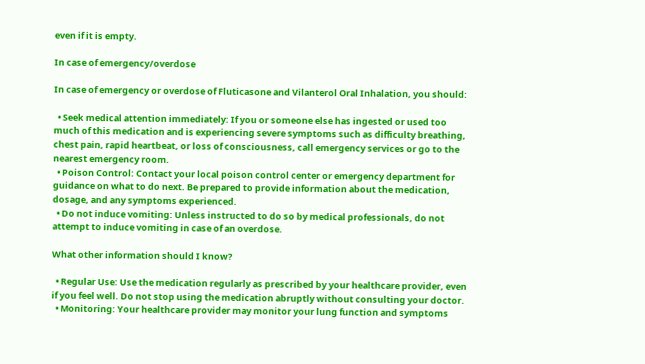even if it is empty.

In case of emergency/overdose

In case of emergency or overdose of Fluticasone and Vilanterol Oral Inhalation, you should:

  • Seek medical attention immediately: If you or someone else has ingested or used too much of this medication and is experiencing severe symptoms such as difficulty breathing, chest pain, rapid heartbeat, or loss of consciousness, call emergency services or go to the nearest emergency room.
  • Poison Control: Contact your local poison control center or emergency department for guidance on what to do next. Be prepared to provide information about the medication, dosage, and any symptoms experienced.
  • Do not induce vomiting: Unless instructed to do so by medical professionals, do not attempt to induce vomiting in case of an overdose.

What other information should I know?

  • Regular Use: Use the medication regularly as prescribed by your healthcare provider, even if you feel well. Do not stop using the medication abruptly without consulting your doctor.
  • Monitoring: Your healthcare provider may monitor your lung function and symptoms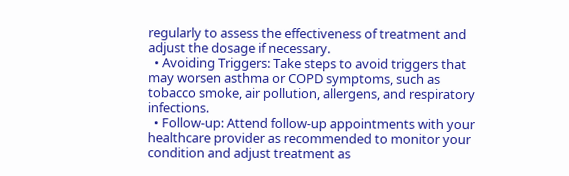regularly to assess the effectiveness of treatment and adjust the dosage if necessary.
  • Avoiding Triggers: Take steps to avoid triggers that may worsen asthma or COPD symptoms, such as tobacco smoke, air pollution, allergens, and respiratory infections.
  • Follow-up: Attend follow-up appointments with your healthcare provider as recommended to monitor your condition and adjust treatment as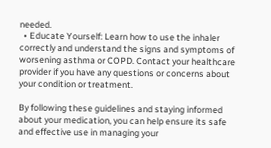needed.
  • Educate Yourself: Learn how to use the inhaler correctly and understand the signs and symptoms of worsening asthma or COPD. Contact your healthcare provider if you have any questions or concerns about your condition or treatment.

By following these guidelines and staying informed about your medication, you can help ensure its safe and effective use in managing your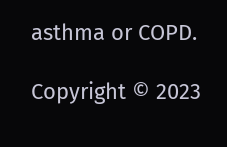asthma or COPD.

Copyright © 2023